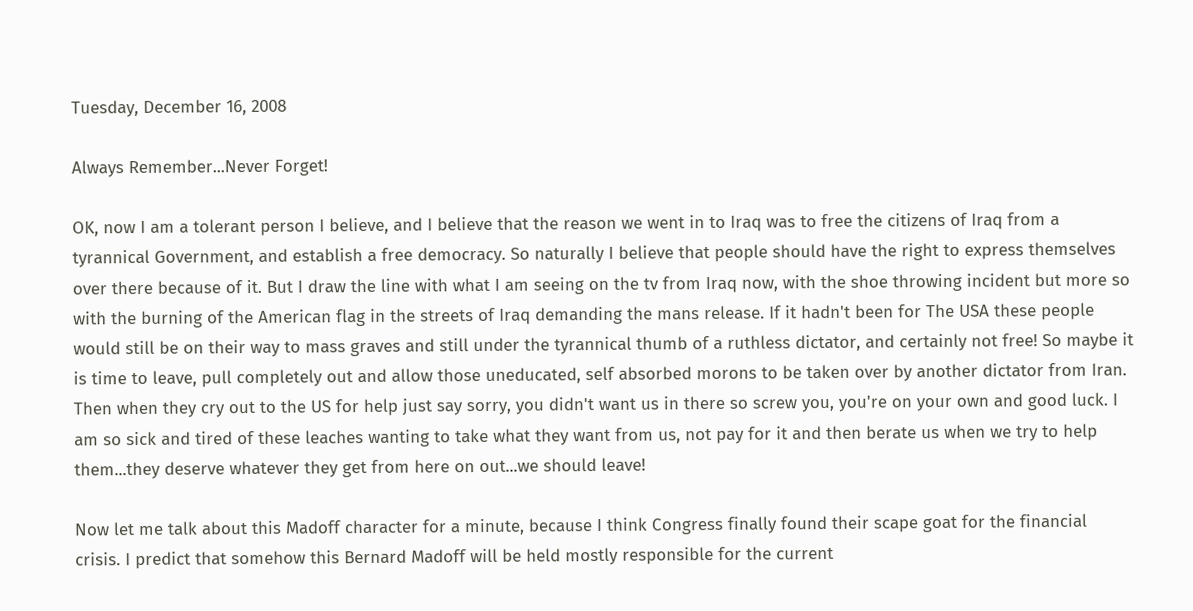Tuesday, December 16, 2008

Always Remember...Never Forget!

OK, now I am a tolerant person I believe, and I believe that the reason we went in to Iraq was to free the citizens of Iraq from a tyrannical Government, and establish a free democracy. So naturally I believe that people should have the right to express themselves over there because of it. But I draw the line with what I am seeing on the tv from Iraq now, with the shoe throwing incident but more so with the burning of the American flag in the streets of Iraq demanding the mans release. If it hadn't been for The USA these people would still be on their way to mass graves and still under the tyrannical thumb of a ruthless dictator, and certainly not free! So maybe it is time to leave, pull completely out and allow those uneducated, self absorbed morons to be taken over by another dictator from Iran. Then when they cry out to the US for help just say sorry, you didn't want us in there so screw you, you're on your own and good luck. I am so sick and tired of these leaches wanting to take what they want from us, not pay for it and then berate us when we try to help them...they deserve whatever they get from here on out...we should leave!

Now let me talk about this Madoff character for a minute, because I think Congress finally found their scape goat for the financial crisis. I predict that somehow this Bernard Madoff will be held mostly responsible for the current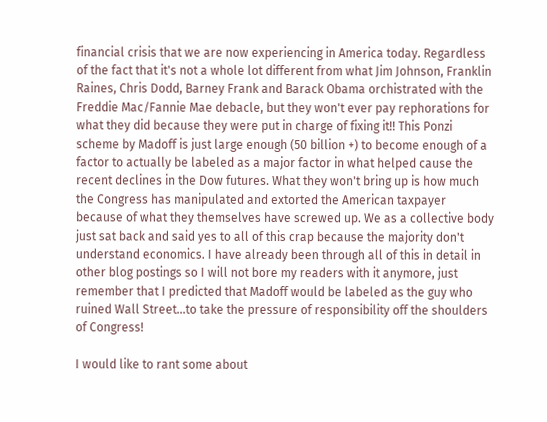financial crisis that we are now experiencing in America today. Regardless of the fact that it's not a whole lot different from what Jim Johnson, Franklin Raines, Chris Dodd, Barney Frank and Barack Obama orchistrated with the Freddie Mac/Fannie Mae debacle, but they won't ever pay rephorations for what they did because they were put in charge of fixing it!! This Ponzi scheme by Madoff is just large enough (50 billion +) to become enough of a factor to actually be labeled as a major factor in what helped cause the recent declines in the Dow futures. What they won't bring up is how much the Congress has manipulated and extorted the American taxpayer because of what they themselves have screwed up. We as a collective body just sat back and said yes to all of this crap because the majority don't understand economics. I have already been through all of this in detail in other blog postings so I will not bore my readers with it anymore, just remember that I predicted that Madoff would be labeled as the guy who ruined Wall Street...to take the pressure of responsibility off the shoulders of Congress!

I would like to rant some about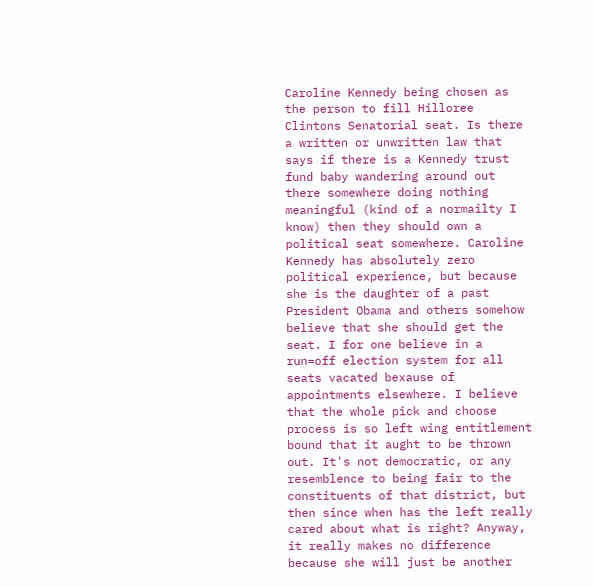Caroline Kennedy being chosen as the person to fill Hilloree Clintons Senatorial seat. Is there a written or unwritten law that says if there is a Kennedy trust fund baby wandering around out there somewhere doing nothing meaningful (kind of a normailty I know) then they should own a political seat somewhere. Caroline Kennedy has absolutely zero political experience, but because she is the daughter of a past President Obama and others somehow believe that she should get the seat. I for one believe in a run=off election system for all seats vacated bexause of appointments elsewhere. I believe that the whole pick and choose process is so left wing entitlement bound that it aught to be thrown out. It's not democratic, or any resemblence to being fair to the constituents of that district, but then since when has the left really cared about what is right? Anyway, it really makes no difference because she will just be another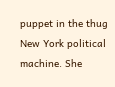puppet in the thug New York political machine. She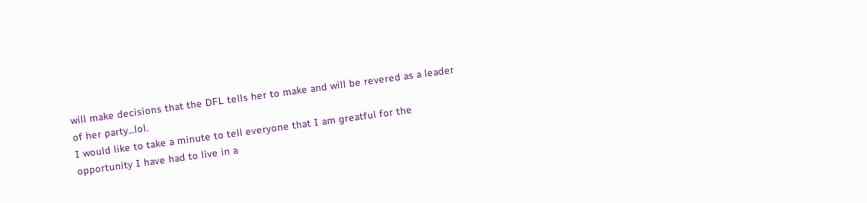will make decisions that the DFL tells her to make and will be revered as a leader of her party...lol.
I would like to take a minute to tell everyone that I am greatful for the opportunity I have had to live in a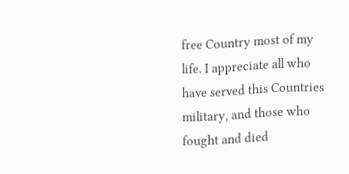free Country most of my life. I appreciate all who have served this Countries military, and those who fought and died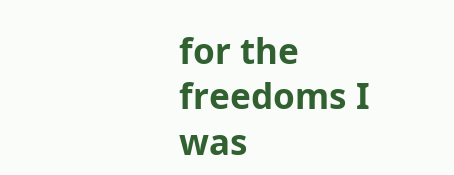for the freedoms I was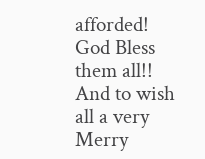afforded! God Bless them all!! And to wish all a very Merry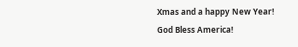Xmas and a happy New Year!
God Bless America!